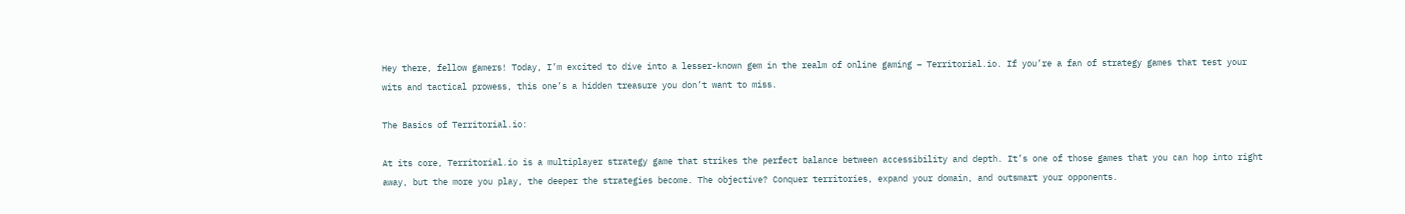Hey there, fellow gamers! Today, I’m excited to dive into a lesser-known gem in the realm of online gaming – Territorial.io. If you’re a fan of strategy games that test your wits and tactical prowess, this one’s a hidden treasure you don’t want to miss.

The Basics of Territorial.io:

At its core, Territorial.io is a multiplayer strategy game that strikes the perfect balance between accessibility and depth. It’s one of those games that you can hop into right away, but the more you play, the deeper the strategies become. The objective? Conquer territories, expand your domain, and outsmart your opponents.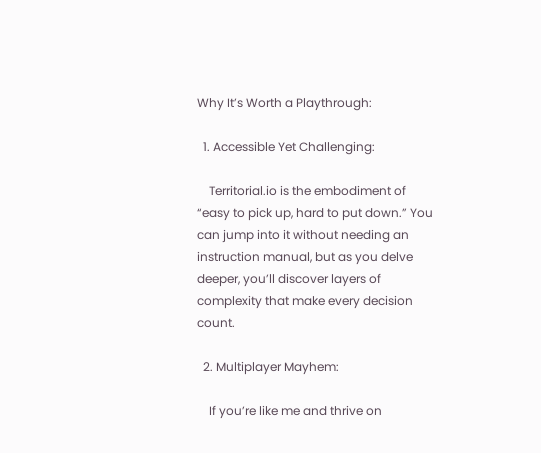Why It’s Worth a Playthrough:

  1. Accessible Yet Challenging:

    Territorial.io is the embodiment of “easy to pick up, hard to put down.” You can jump into it without needing an instruction manual, but as you delve deeper, you’ll discover layers of complexity that make every decision count.

  2. Multiplayer Mayhem:

    If you’re like me and thrive on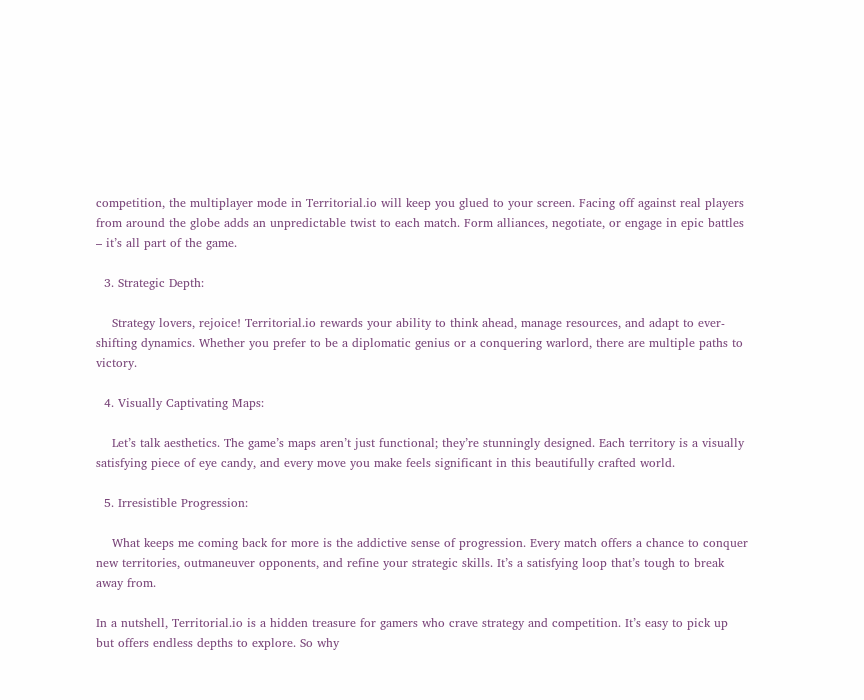competition, the multiplayer mode in Territorial.io will keep you glued to your screen. Facing off against real players from around the globe adds an unpredictable twist to each match. Form alliances, negotiate, or engage in epic battles – it’s all part of the game.

  3. Strategic Depth:

    Strategy lovers, rejoice! Territorial.io rewards your ability to think ahead, manage resources, and adapt to ever-shifting dynamics. Whether you prefer to be a diplomatic genius or a conquering warlord, there are multiple paths to victory.

  4. Visually Captivating Maps:

    Let’s talk aesthetics. The game’s maps aren’t just functional; they’re stunningly designed. Each territory is a visually satisfying piece of eye candy, and every move you make feels significant in this beautifully crafted world.

  5. Irresistible Progression:

    What keeps me coming back for more is the addictive sense of progression. Every match offers a chance to conquer new territories, outmaneuver opponents, and refine your strategic skills. It’s a satisfying loop that’s tough to break away from.

In a nutshell, Territorial.io is a hidden treasure for gamers who crave strategy and competition. It’s easy to pick up but offers endless depths to explore. So why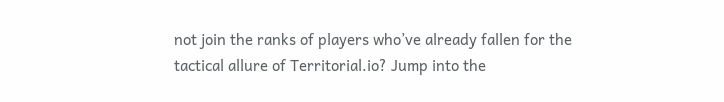not join the ranks of players who’ve already fallen for the tactical allure of Territorial.io? Jump into the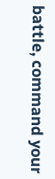battle, command your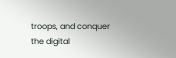troops, and conquer the digital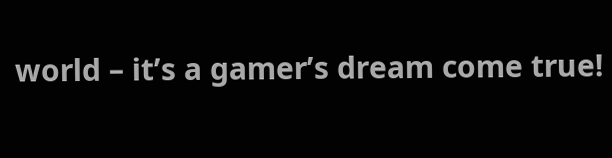world – it’s a gamer’s dream come true!